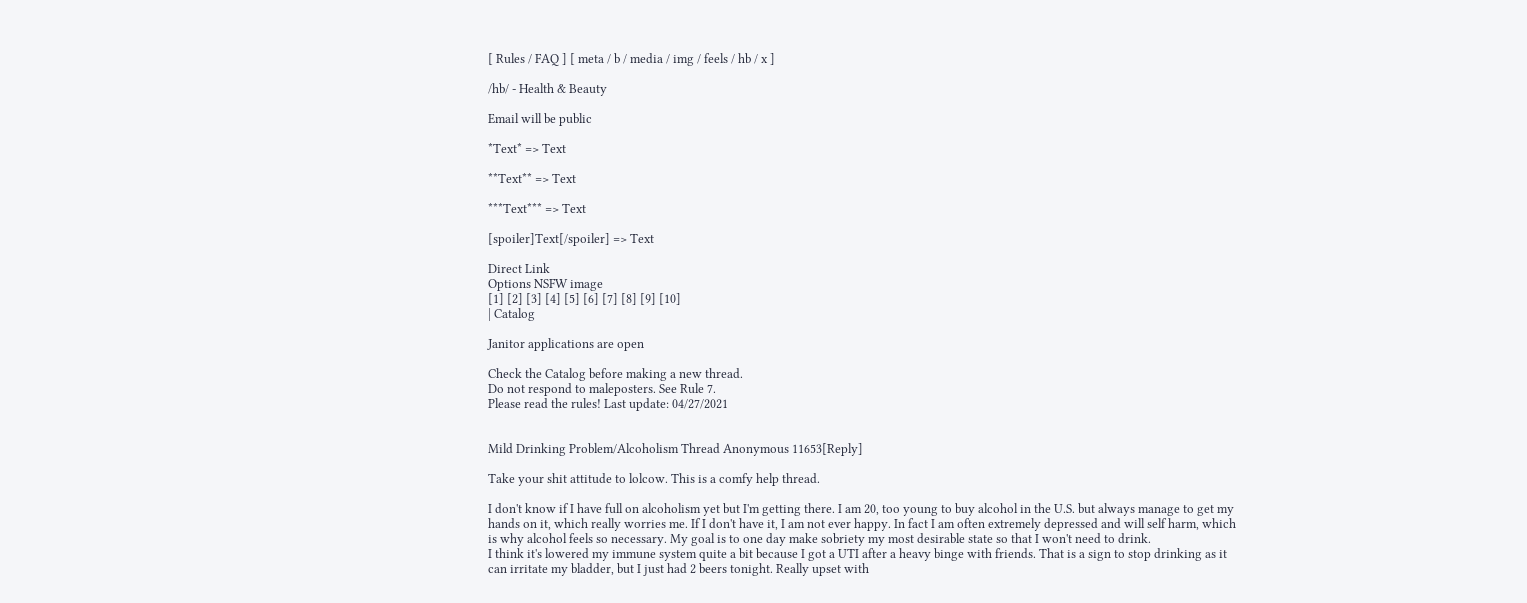[ Rules / FAQ ] [ meta / b / media / img / feels / hb / x ]

/hb/ - Health & Beauty

Email will be public

*Text* => Text

**Text** => Text

***Text*** => Text

[spoiler]Text[/spoiler] => Text

Direct Link
Options NSFW image
[1] [2] [3] [4] [5] [6] [7] [8] [9] [10]
| Catalog

Janitor applications are open

Check the Catalog before making a new thread.
Do not respond to maleposters. See Rule 7.
Please read the rules! Last update: 04/27/2021


Mild Drinking Problem/Alcoholism Thread Anonymous 11653[Reply]

Take your shit attitude to lolcow. This is a comfy help thread.

I don't know if I have full on alcoholism yet but I'm getting there. I am 20, too young to buy alcohol in the U.S. but always manage to get my hands on it, which really worries me. If I don't have it, I am not ever happy. In fact I am often extremely depressed and will self harm, which is why alcohol feels so necessary. My goal is to one day make sobriety my most desirable state so that I won't need to drink.
I think it's lowered my immune system quite a bit because I got a UTI after a heavy binge with friends. That is a sign to stop drinking as it can irritate my bladder, but I just had 2 beers tonight. Really upset with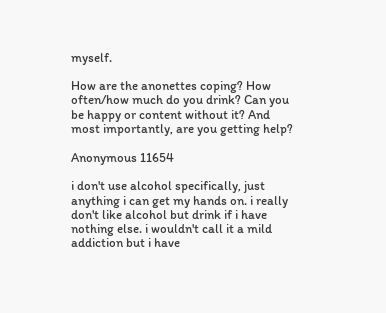myself.

How are the anonettes coping? How often/how much do you drink? Can you be happy or content without it? And most importantly, are you getting help?

Anonymous 11654

i don't use alcohol specifically, just anything i can get my hands on. i really don't like alcohol but drink if i have nothing else. i wouldn't call it a mild addiction but i have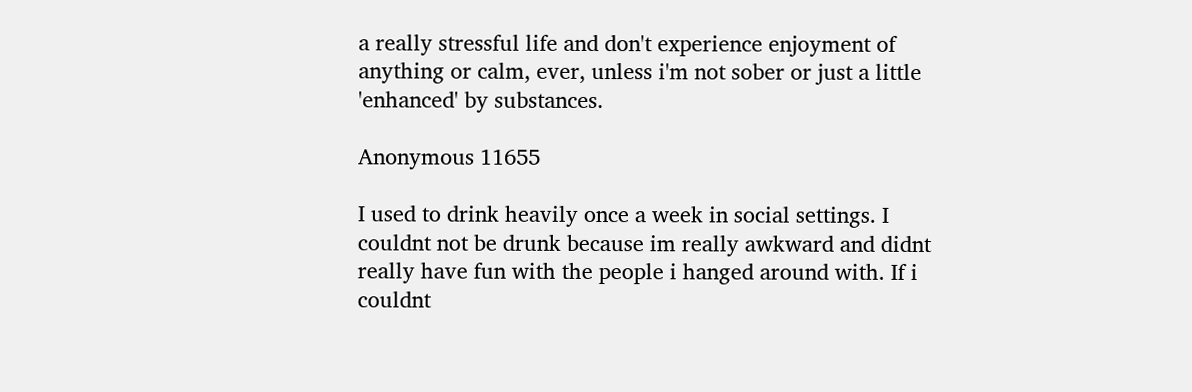a really stressful life and don't experience enjoyment of anything or calm, ever, unless i'm not sober or just a little 'enhanced' by substances.

Anonymous 11655

I used to drink heavily once a week in social settings. I couldnt not be drunk because im really awkward and didnt really have fun with the people i hanged around with. If i couldnt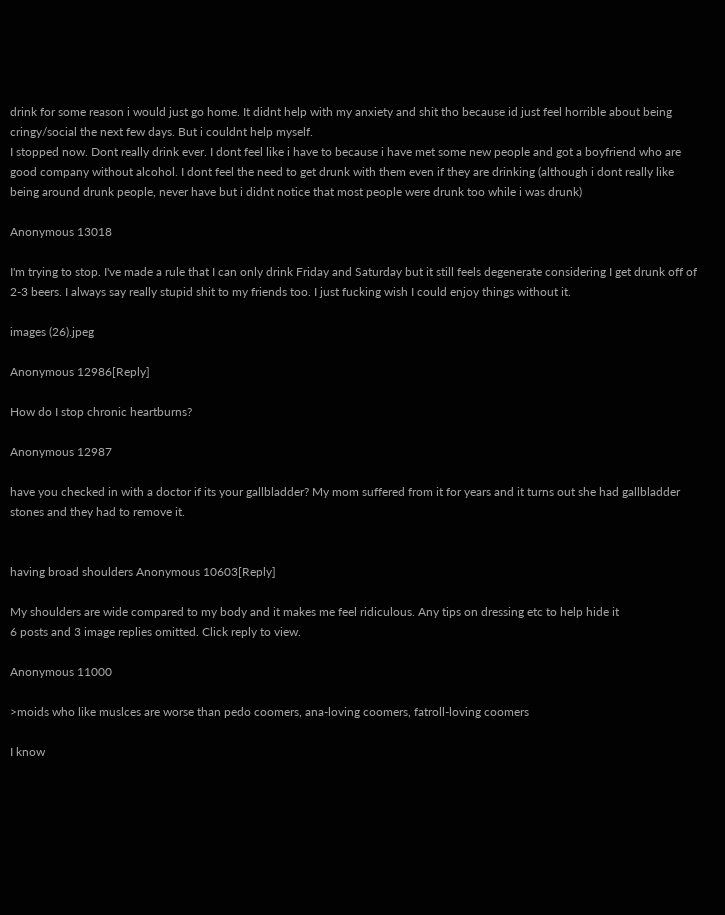drink for some reason i would just go home. It didnt help with my anxiety and shit tho because id just feel horrible about being cringy/social the next few days. But i couldnt help myself.
I stopped now. Dont really drink ever. I dont feel like i have to because i have met some new people and got a boyfriend who are good company without alcohol. I dont feel the need to get drunk with them even if they are drinking (although i dont really like being around drunk people, never have but i didnt notice that most people were drunk too while i was drunk)

Anonymous 13018

I'm trying to stop. I've made a rule that I can only drink Friday and Saturday but it still feels degenerate considering I get drunk off of 2-3 beers. I always say really stupid shit to my friends too. I just fucking wish I could enjoy things without it.

images (26).jpeg

Anonymous 12986[Reply]

How do I stop chronic heartburns?

Anonymous 12987

have you checked in with a doctor if its your gallbladder? My mom suffered from it for years and it turns out she had gallbladder stones and they had to remove it.


having broad shoulders Anonymous 10603[Reply]

My shoulders are wide compared to my body and it makes me feel ridiculous. Any tips on dressing etc to help hide it
6 posts and 3 image replies omitted. Click reply to view.

Anonymous 11000

>moids who like muslces are worse than pedo coomers, ana-loving coomers, fatroll-loving coomers

I know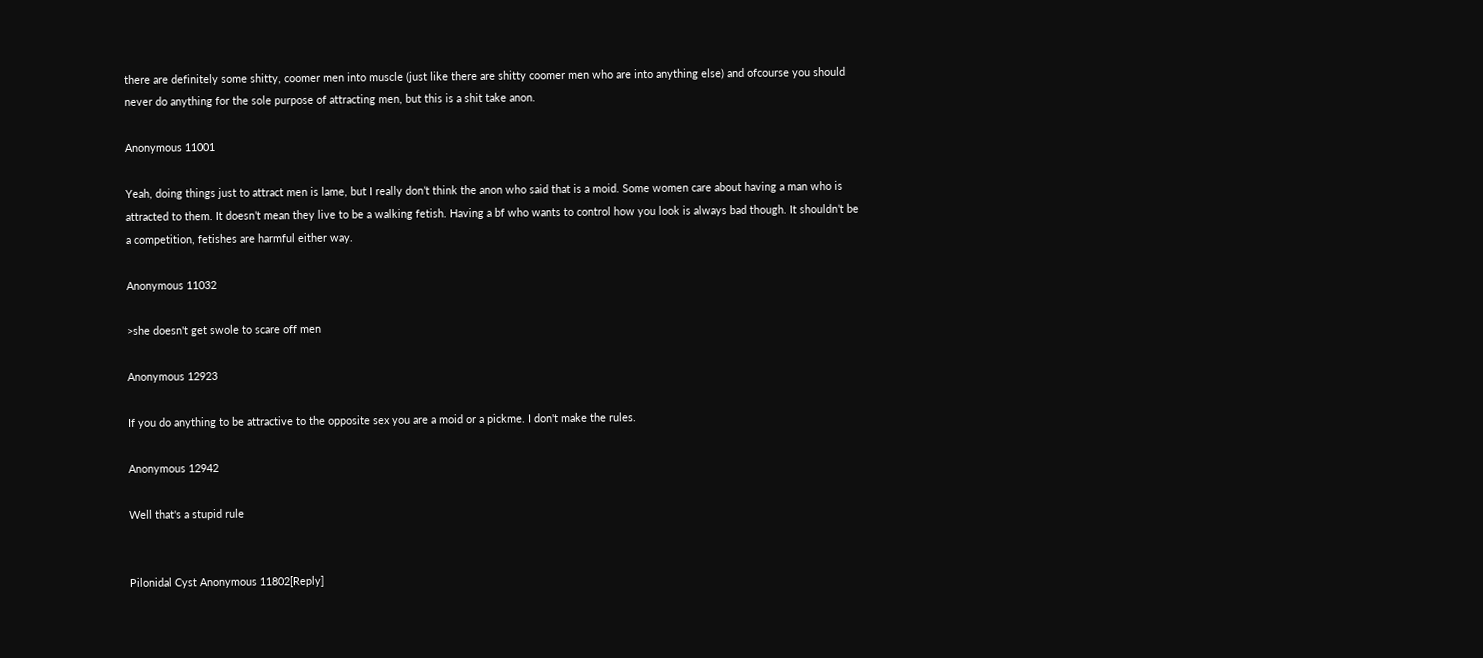there are definitely some shitty, coomer men into muscle (just like there are shitty coomer men who are into anything else) and ofcourse you should never do anything for the sole purpose of attracting men, but this is a shit take anon.

Anonymous 11001

Yeah, doing things just to attract men is lame, but I really don’t think the anon who said that is a moid. Some women care about having a man who is attracted to them. It doesn’t mean they live to be a walking fetish. Having a bf who wants to control how you look is always bad though. It shouldn’t be a competition, fetishes are harmful either way.

Anonymous 11032

>she doesn't get swole to scare off men

Anonymous 12923

If you do anything to be attractive to the opposite sex you are a moid or a pickme. I don't make the rules.

Anonymous 12942

Well that's a stupid rule


Pilonidal Cyst Anonymous 11802[Reply]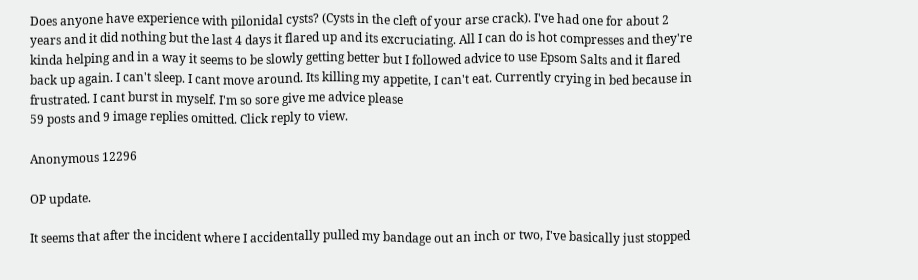Does anyone have experience with pilonidal cysts? (Cysts in the cleft of your arse crack). I've had one for about 2 years and it did nothing but the last 4 days it flared up and its excruciating. All I can do is hot compresses and they're kinda helping and in a way it seems to be slowly getting better but I followed advice to use Epsom Salts and it flared back up again. I can't sleep. I cant move around. Its killing my appetite, I can't eat. Currently crying in bed because in frustrated. I cant burst in myself. I'm so sore give me advice please
59 posts and 9 image replies omitted. Click reply to view.

Anonymous 12296

OP update.

It seems that after the incident where I accidentally pulled my bandage out an inch or two, I've basically just stopped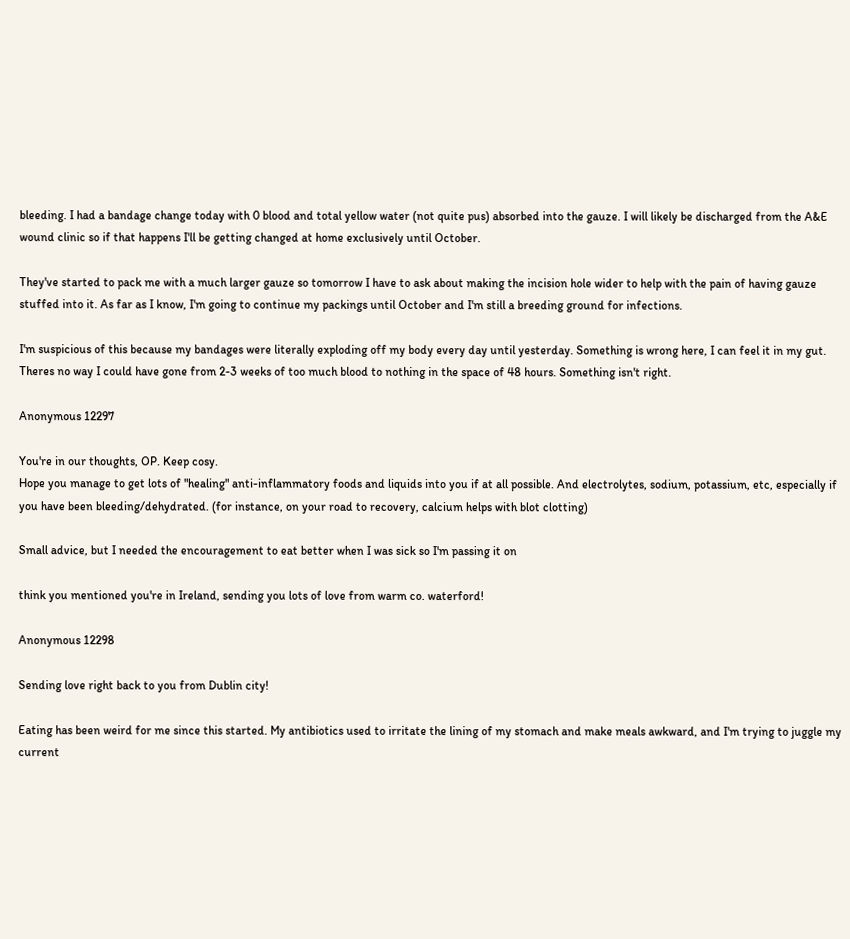bleeding. I had a bandage change today with 0 blood and total yellow water (not quite pus) absorbed into the gauze. I will likely be discharged from the A&E wound clinic so if that happens I'll be getting changed at home exclusively until October.

They've started to pack me with a much larger gauze so tomorrow I have to ask about making the incision hole wider to help with the pain of having gauze stuffed into it. As far as I know, I'm going to continue my packings until October and I'm still a breeding ground for infections.

I'm suspicious of this because my bandages were literally exploding off my body every day until yesterday. Something is wrong here, I can feel it in my gut. Theres no way I could have gone from 2-3 weeks of too much blood to nothing in the space of 48 hours. Something isn't right.

Anonymous 12297

You're in our thoughts, OP. Keep cosy.
Hope you manage to get lots of "healing" anti-inflammatory foods and liquids into you if at all possible. And electrolytes, sodium, potassium, etc, especially if you have been bleeding/dehydrated. (for instance, on your road to recovery, calcium helps with blot clotting)

Small advice, but I needed the encouragement to eat better when I was sick so I'm passing it on

think you mentioned you're in Ireland, sending you lots of love from warm co. waterford!

Anonymous 12298

Sending love right back to you from Dublin city!

Eating has been weird for me since this started. My antibiotics used to irritate the lining of my stomach and make meals awkward, and I'm trying to juggle my current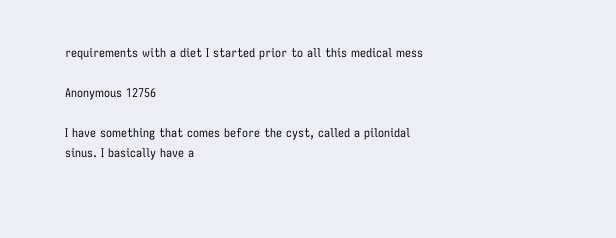requirements with a diet I started prior to all this medical mess

Anonymous 12756

I have something that comes before the cyst, called a pilonidal sinus. I basically have a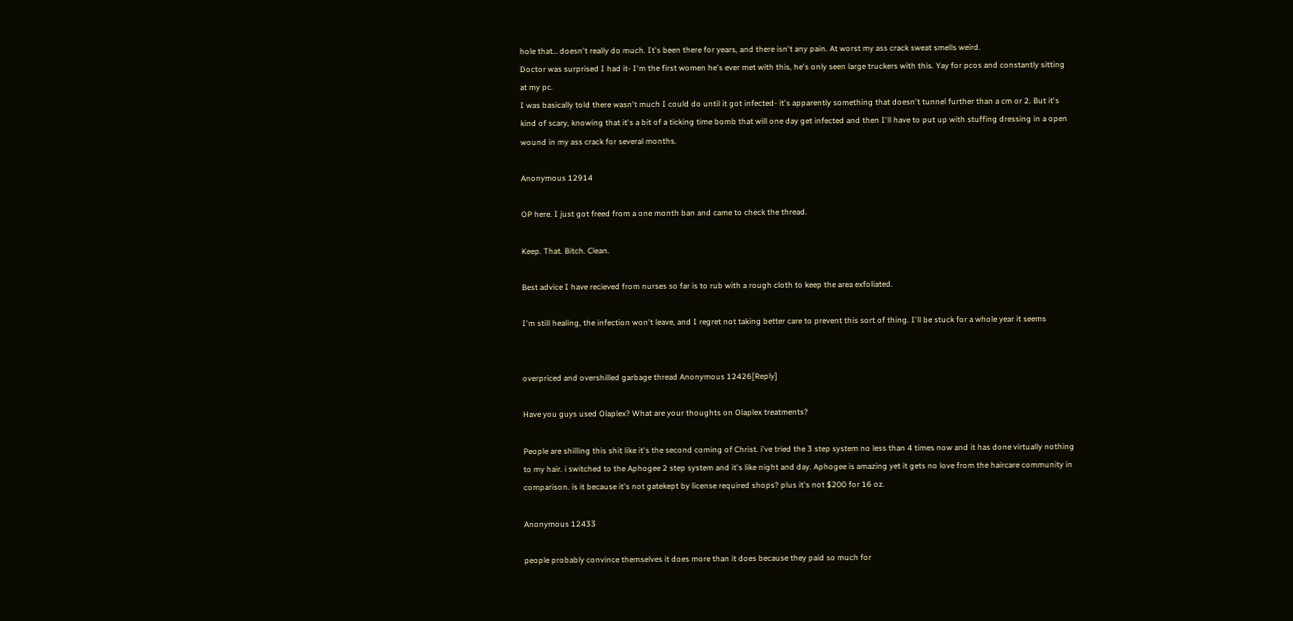hole that… doesn't really do much. It's been there for years, and there isn't any pain. At worst my ass crack sweat smells weird.
Doctor was surprised I had it- I'm the first women he's ever met with this, he's only seen large truckers with this. Yay for pcos and constantly sitting at my pc.
I was basically told there wasn't much I could do until it got infected- it's apparently something that doesn't tunnel further than a cm or 2. But it's kind of scary, knowing that it's a bit of a ticking time bomb that will one day get infected and then I'll have to put up with stuffing dressing in a open wound in my ass crack for several months.

Anonymous 12914

OP here. I just got freed from a one month ban and came to check the thread.

Keep. That. Bitch. Clean.

Best advice I have recieved from nurses so far is to rub with a rough cloth to keep the area exfoliated.

I'm still healing, the infection won't leave, and I regret not taking better care to prevent this sort of thing. I'll be stuck for a whole year it seems


overpriced and overshilled garbage thread Anonymous 12426[Reply]

Have you guys used Olaplex? What are your thoughts on Olaplex treatments?

People are shilling this shit like it's the second coming of Christ. i've tried the 3 step system no less than 4 times now and it has done virtually nothing to my hair. i switched to the Aphogee 2 step system and it's like night and day. Aphogee is amazing yet it gets no love from the haircare community in comparison. is it because it's not gatekept by license required shops? plus it's not $200 for 16 oz.

Anonymous 12433

people probably convince themselves it does more than it does because they paid so much for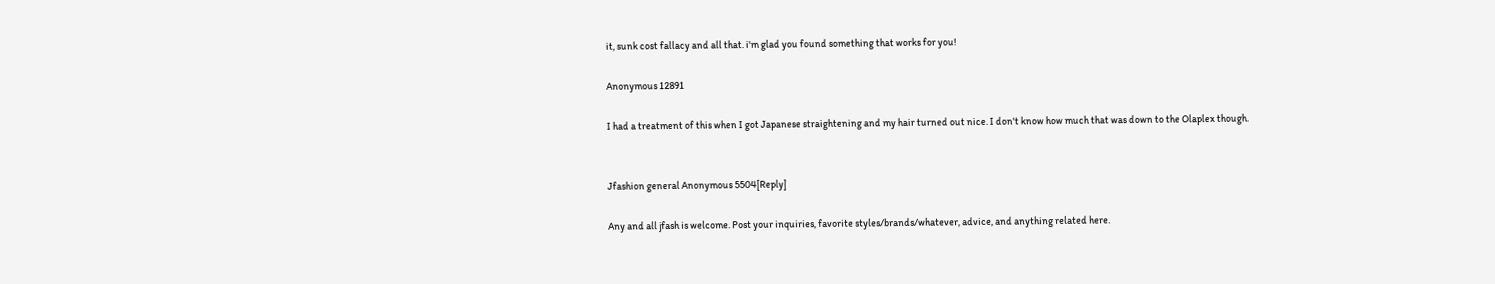it, sunk cost fallacy and all that. i'm glad you found something that works for you!

Anonymous 12891

I had a treatment of this when I got Japanese straightening and my hair turned out nice. I don't know how much that was down to the Olaplex though.


Jfashion general Anonymous 5504[Reply]

Any and all jfash is welcome. Post your inquiries, favorite styles/brands/whatever, advice, and anything related here.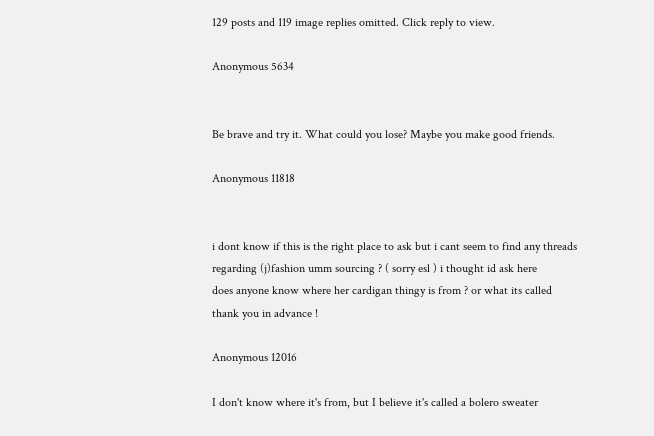129 posts and 119 image replies omitted. Click reply to view.

Anonymous 5634


Be brave and try it. What could you lose? Maybe you make good friends.

Anonymous 11818


i dont know if this is the right place to ask but i cant seem to find any threads regarding (j)fashion umm sourcing ? ( sorry esl ) i thought id ask here
does anyone know where her cardigan thingy is from ? or what its called
thank you in advance !

Anonymous 12016

I don't know where it's from, but I believe it's called a bolero sweater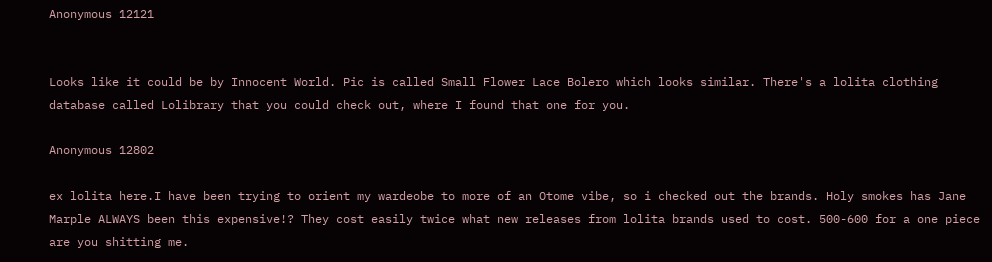Anonymous 12121


Looks like it could be by Innocent World. Pic is called Small Flower Lace Bolero which looks similar. There's a lolita clothing database called Lolibrary that you could check out, where I found that one for you.

Anonymous 12802

ex lolita here.I have been trying to orient my wardeobe to more of an Otome vibe, so i checked out the brands. Holy smokes has Jane Marple ALWAYS been this expensive!? They cost easily twice what new releases from lolita brands used to cost. 500-600 for a one piece are you shitting me.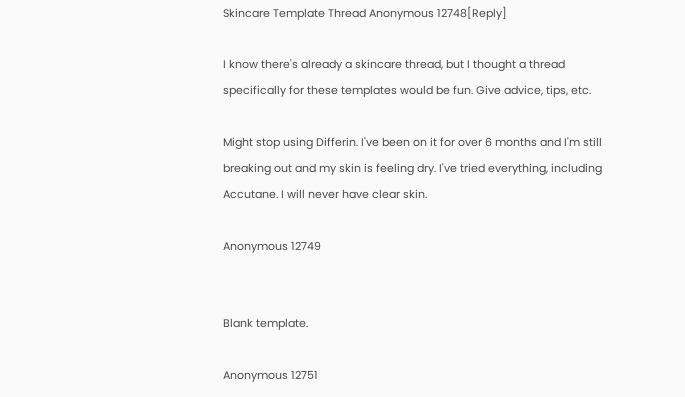Skincare Template Thread Anonymous 12748[Reply]

I know there's already a skincare thread, but I thought a thread specifically for these templates would be fun. Give advice, tips, etc.

Might stop using Differin. I've been on it for over 6 months and I'm still breaking out and my skin is feeling dry. I've tried everything, including Accutane. I will never have clear skin.

Anonymous 12749


Blank template.

Anonymous 12751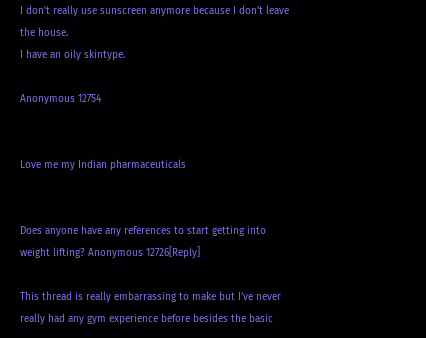I don't really use sunscreen anymore because I don't leave the house.
I have an oily skintype.

Anonymous 12754


Love me my Indian pharmaceuticals


Does anyone have any references to start getting into weight lifting? Anonymous 12726[Reply]

This thread is really embarrassing to make but I’ve never really had any gym experience before besides the basic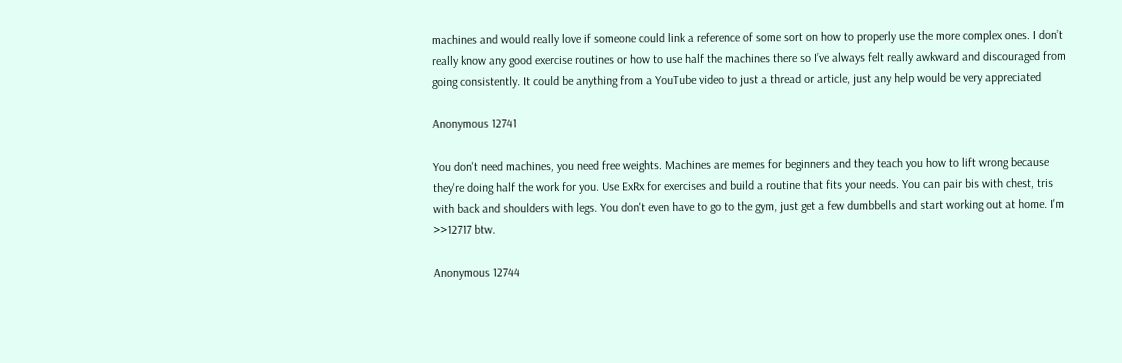machines and would really love if someone could link a reference of some sort on how to properly use the more complex ones. I don’t really know any good exercise routines or how to use half the machines there so I’ve always felt really awkward and discouraged from going consistently. It could be anything from a YouTube video to just a thread or article, just any help would be very appreciated

Anonymous 12741

You don't need machines, you need free weights. Machines are memes for beginners and they teach you how to lift wrong because they're doing half the work for you. Use ExRx for exercises and build a routine that fits your needs. You can pair bis with chest, tris with back and shoulders with legs. You don't even have to go to the gym, just get a few dumbbells and start working out at home. I'm >>12717 btw.

Anonymous 12744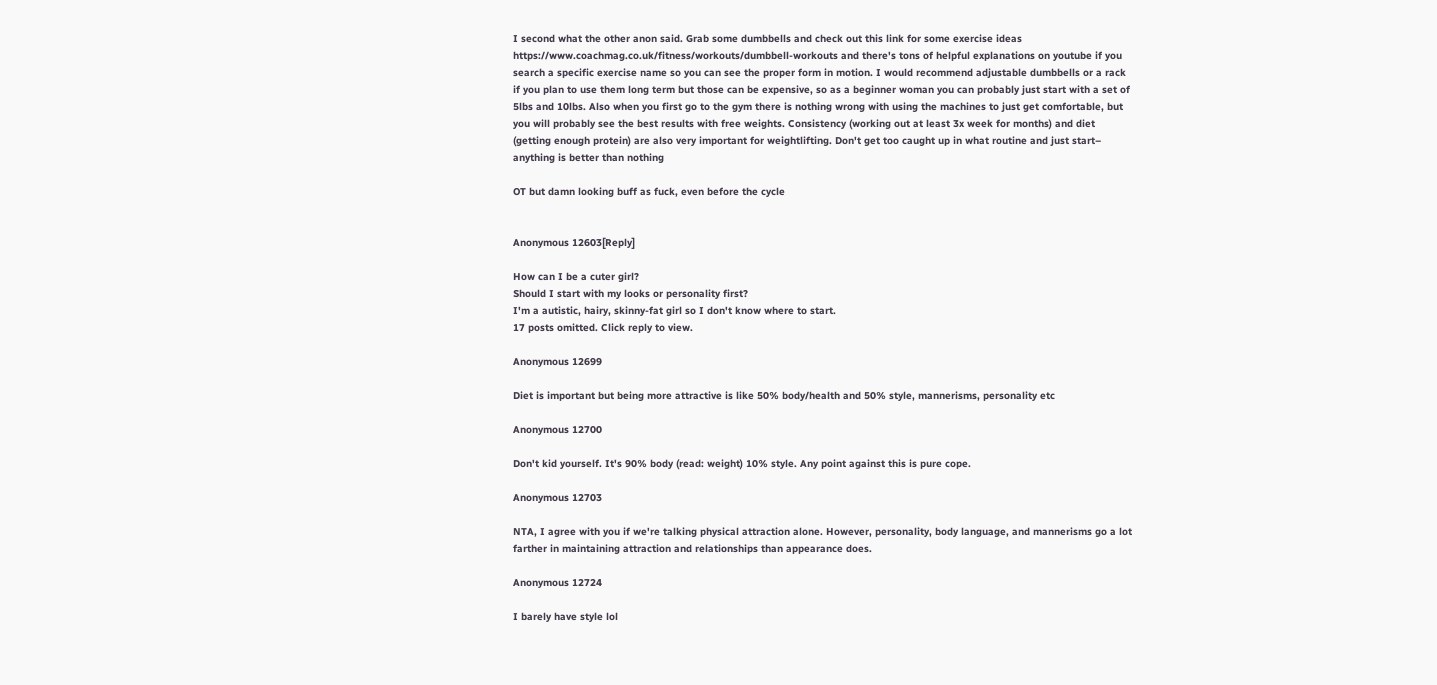I second what the other anon said. Grab some dumbbells and check out this link for some exercise ideas https://www.coachmag.co.uk/fitness/workouts/dumbbell-workouts and there's tons of helpful explanations on youtube if you search a specific exercise name so you can see the proper form in motion. I would recommend adjustable dumbbells or a rack if you plan to use them long term but those can be expensive, so as a beginner woman you can probably just start with a set of 5lbs and 10lbs. Also when you first go to the gym there is nothing wrong with using the machines to just get comfortable, but you will probably see the best results with free weights. Consistency (working out at least 3x week for months) and diet (getting enough protein) are also very important for weightlifting. Don't get too caught up in what routine and just start– anything is better than nothing

OT but damn looking buff as fuck, even before the cycle


Anonymous 12603[Reply]

How can I be a cuter girl?
Should I start with my looks or personality first?
I'm a autistic, hairy, skinny-fat girl so I don't know where to start.
17 posts omitted. Click reply to view.

Anonymous 12699

Diet is important but being more attractive is like 50% body/health and 50% style, mannerisms, personality etc

Anonymous 12700

Don't kid yourself. It's 90% body (read: weight) 10% style. Any point against this is pure cope.

Anonymous 12703

NTA, I agree with you if we're talking physical attraction alone. However, personality, body language, and mannerisms go a lot farther in maintaining attraction and relationships than appearance does.

Anonymous 12724

I barely have style lol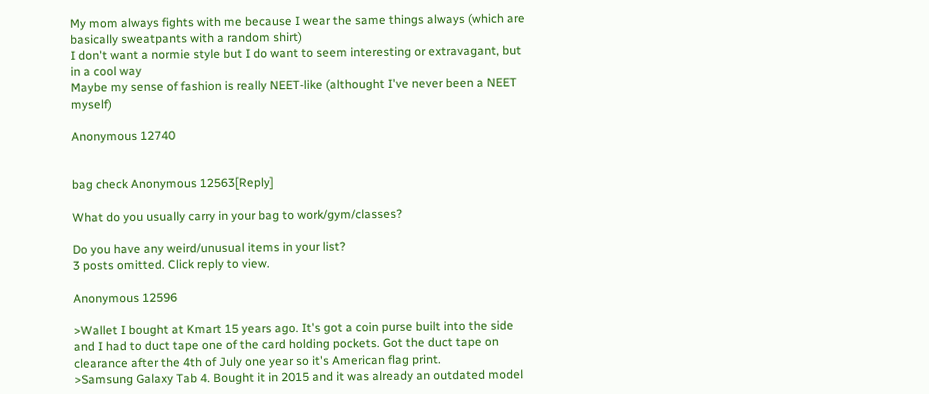My mom always fights with me because I wear the same things always (which are basically sweatpants with a random shirt)
I don't want a normie style but I do want to seem interesting or extravagant, but in a cool way
Maybe my sense of fashion is really NEET-like (althought I've never been a NEET myself)

Anonymous 12740


bag check Anonymous 12563[Reply]

What do you usually carry in your bag to work/gym/classes?

Do you have any weird/unusual items in your list?
3 posts omitted. Click reply to view.

Anonymous 12596

>Wallet I bought at Kmart 15 years ago. It's got a coin purse built into the side and I had to duct tape one of the card holding pockets. Got the duct tape on clearance after the 4th of July one year so it's American flag print.
>Samsung Galaxy Tab 4. Bought it in 2015 and it was already an outdated model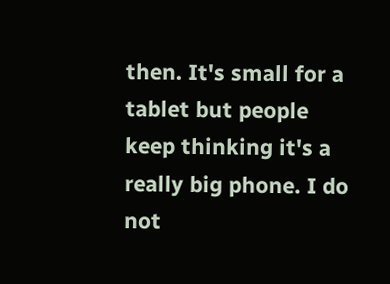then. It's small for a tablet but people keep thinking it's a really big phone. I do not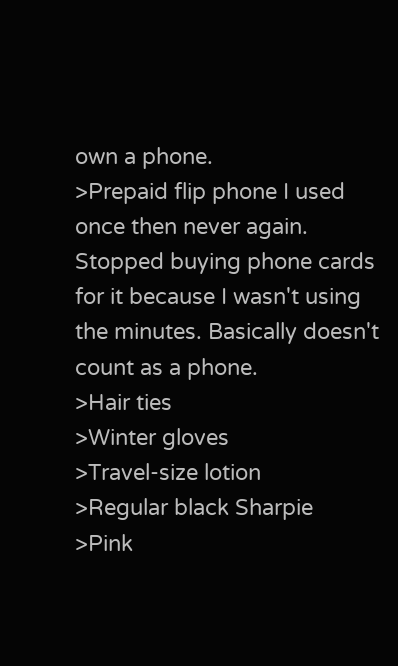own a phone.
>Prepaid flip phone I used once then never again. Stopped buying phone cards for it because I wasn't using the minutes. Basically doesn't count as a phone.
>Hair ties
>Winter gloves
>Travel-size lotion
>Regular black Sharpie
>Pink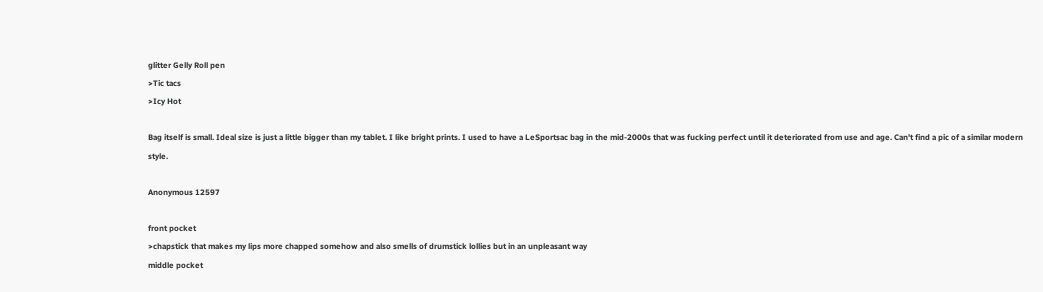glitter Gelly Roll pen
>Tic tacs
>Icy Hot

Bag itself is small. Ideal size is just a little bigger than my tablet. I like bright prints. I used to have a LeSportsac bag in the mid-2000s that was fucking perfect until it deteriorated from use and age. Can't find a pic of a similar modern style.

Anonymous 12597

front pocket
>chapstick that makes my lips more chapped somehow and also smells of drumstick lollies but in an unpleasant way
middle pocket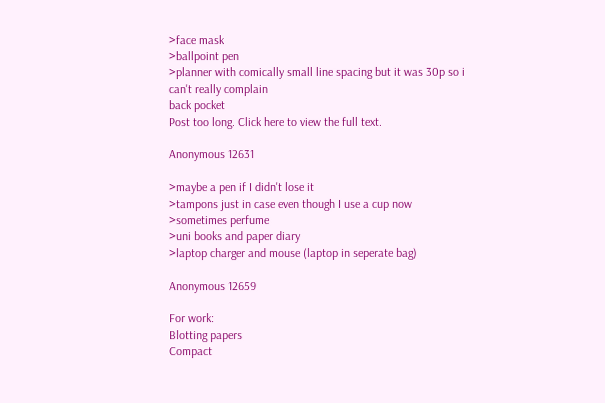>face mask
>ballpoint pen
>planner with comically small line spacing but it was 30p so i can't really complain
back pocket
Post too long. Click here to view the full text.

Anonymous 12631

>maybe a pen if I didn't lose it
>tampons just in case even though I use a cup now
>sometimes perfume
>uni books and paper diary
>laptop charger and mouse (laptop in seperate bag)

Anonymous 12659

For work:
Blotting papers
Compact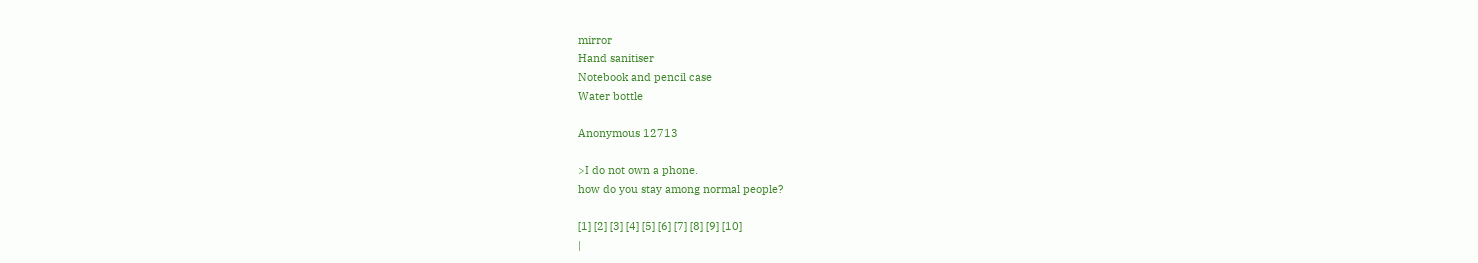mirror
Hand sanitiser
Notebook and pencil case
Water bottle

Anonymous 12713

>I do not own a phone.
how do you stay among normal people?

[1] [2] [3] [4] [5] [6] [7] [8] [9] [10]
|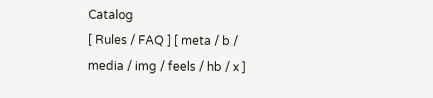Catalog
[ Rules / FAQ ] [ meta / b / media / img / feels / hb / x ]